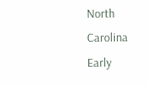North Carolina Early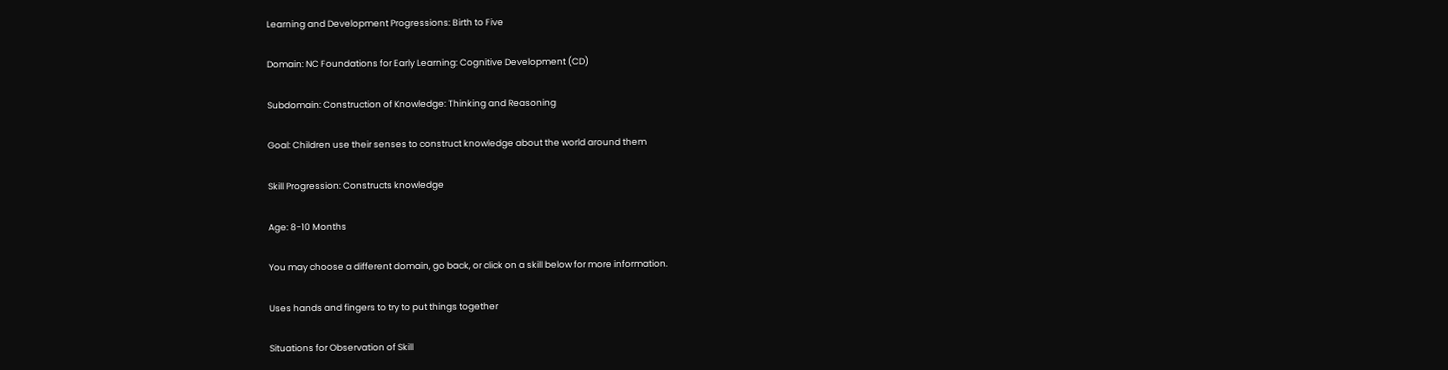Learning and Development Progressions: Birth to Five

Domain: NC Foundations for Early Learning: Cognitive Development (CD)

Subdomain: Construction of Knowledge: Thinking and Reasoning

Goal: Children use their senses to construct knowledge about the world around them

Skill Progression: Constructs knowledge

Age: 8-10 Months

You may choose a different domain, go back, or click on a skill below for more information.

Uses hands and fingers to try to put things together

Situations for Observation of Skill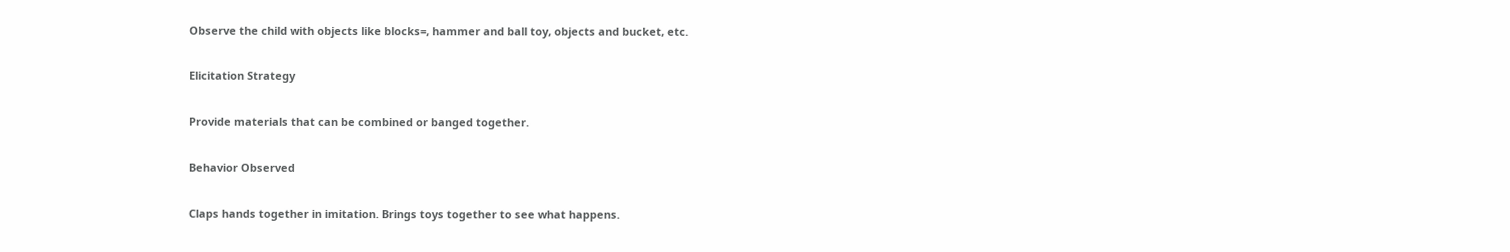Observe the child with objects like blocks=, hammer and ball toy, objects and bucket, etc.

Elicitation Strategy

Provide materials that can be combined or banged together.

Behavior Observed

Claps hands together in imitation. Brings toys together to see what happens.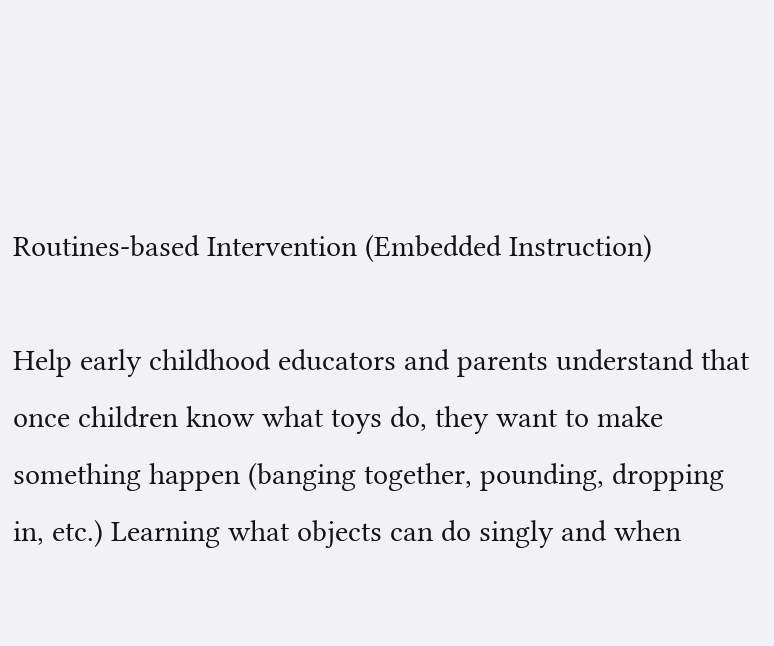Routines-based Intervention (Embedded Instruction)

Help early childhood educators and parents understand that once children know what toys do, they want to make something happen (banging together, pounding, dropping in, etc.) Learning what objects can do singly and when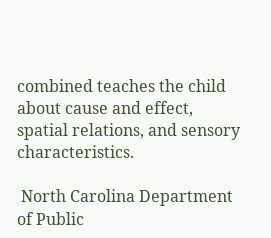combined teaches the child about cause and effect, spatial relations, and sensory characteristics.

 North Carolina Department of Public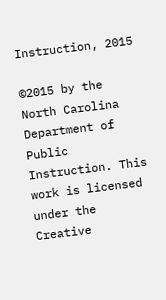Instruction, 2015

©2015 by the North Carolina Department of Public Instruction. This work is licensed under the Creative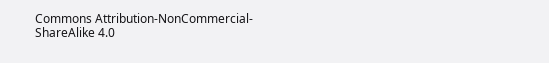Commons Attribution-NonCommercial-ShareAlike 4.0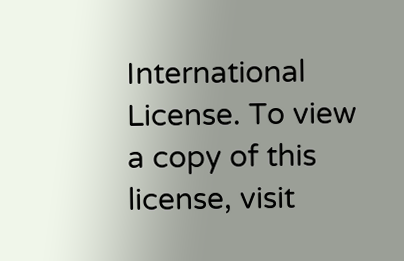International License. To view a copy of this license, visit